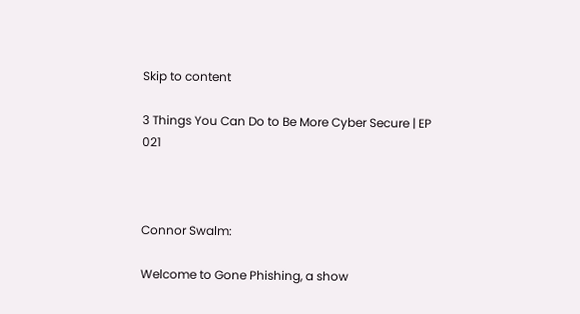Skip to content

3 Things You Can Do to Be More Cyber Secure | EP 021



Connor Swalm:

Welcome to Gone Phishing, a show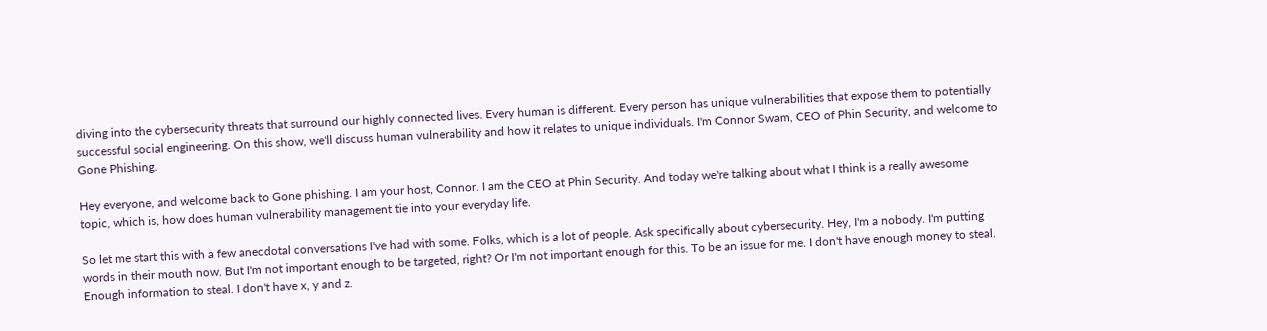diving into the cybersecurity threats that surround our highly connected lives. Every human is different. Every person has unique vulnerabilities that expose them to potentially successful social engineering. On this show, we'll discuss human vulnerability and how it relates to unique individuals. I'm Connor Swam, CEO of Phin Security, and welcome to Gone Phishing.

Hey everyone, and welcome back to Gone phishing. I am your host, Connor. I am the CEO at Phin Security. And today we're talking about what I think is a really awesome topic, which is, how does human vulnerability management tie into your everyday life.

So let me start this with a few anecdotal conversations I've had with some. Folks, which is a lot of people. Ask specifically about cybersecurity. Hey, I'm a nobody. I'm putting words in their mouth now. But I'm not important enough to be targeted, right? Or I'm not important enough for this. To be an issue for me. I don't have enough money to steal. Enough information to steal. I don't have x, y and z.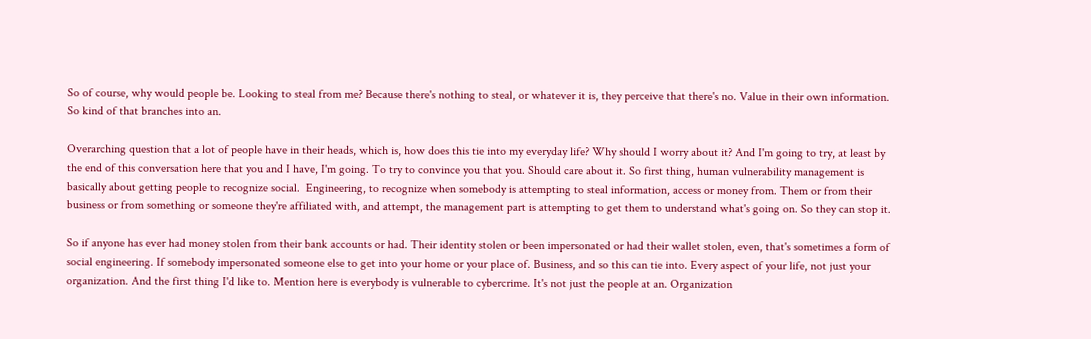So of course, why would people be. Looking to steal from me? Because there's nothing to steal, or whatever it is, they perceive that there's no. Value in their own information. So kind of that branches into an.

Overarching question that a lot of people have in their heads, which is, how does this tie into my everyday life? Why should I worry about it? And I'm going to try, at least by the end of this conversation here that you and I have, I'm going. To try to convince you that you. Should care about it. So first thing, human vulnerability management is basically about getting people to recognize social.  Engineering, to recognize when somebody is attempting to steal information, access or money from. Them or from their business or from something or someone they're affiliated with, and attempt, the management part is attempting to get them to understand what's going on. So they can stop it.

So if anyone has ever had money stolen from their bank accounts or had. Their identity stolen or been impersonated or had their wallet stolen, even, that's sometimes a form of social engineering. If somebody impersonated someone else to get into your home or your place of. Business, and so this can tie into. Every aspect of your life, not just your organization. And the first thing I'd like to. Mention here is everybody is vulnerable to cybercrime. It's not just the people at an. Organization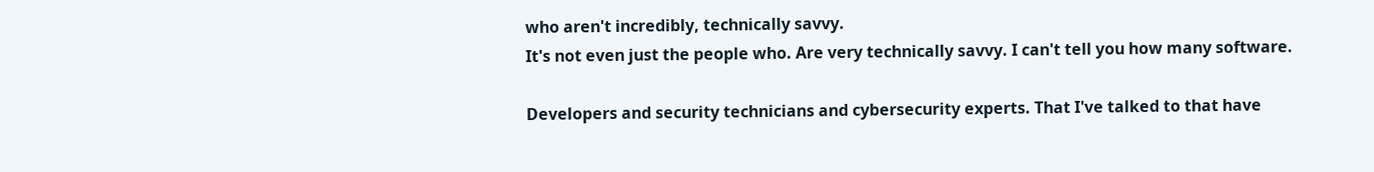who aren't incredibly, technically savvy.
It's not even just the people who. Are very technically savvy. I can't tell you how many software.

Developers and security technicians and cybersecurity experts. That I've talked to that have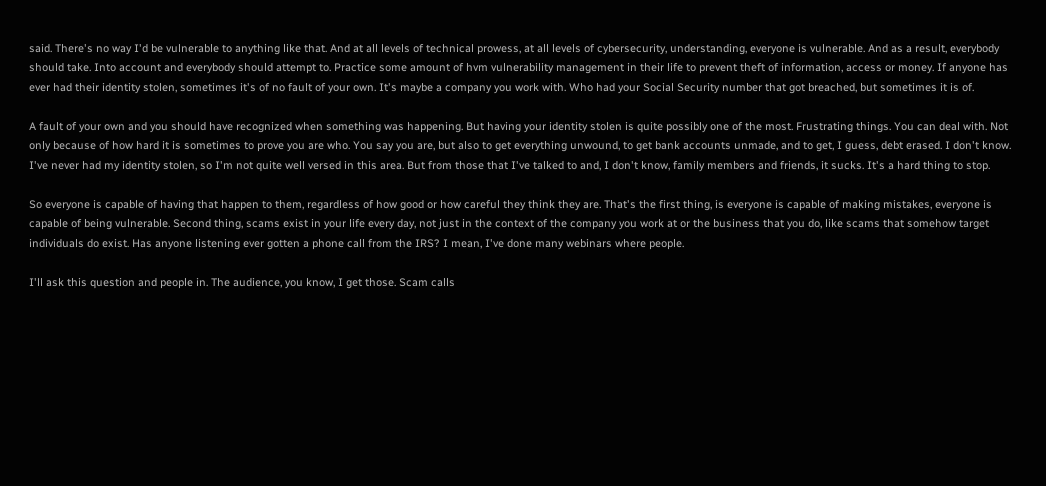said. There's no way I'd be vulnerable to anything like that. And at all levels of technical prowess, at all levels of cybersecurity, understanding, everyone is vulnerable. And as a result, everybody should take. Into account and everybody should attempt to. Practice some amount of hvm vulnerability management in their life to prevent theft of information, access or money. If anyone has ever had their identity stolen, sometimes it's of no fault of your own. It's maybe a company you work with. Who had your Social Security number that got breached, but sometimes it is of.

A fault of your own and you should have recognized when something was happening. But having your identity stolen is quite possibly one of the most. Frustrating things. You can deal with. Not only because of how hard it is sometimes to prove you are who. You say you are, but also to get everything unwound, to get bank accounts unmade, and to get, I guess, debt erased. I don't know. I've never had my identity stolen, so I'm not quite well versed in this area. But from those that I've talked to and, I don't know, family members and friends, it sucks. It's a hard thing to stop.

So everyone is capable of having that happen to them, regardless of how good or how careful they think they are. That's the first thing, is everyone is capable of making mistakes, everyone is capable of being vulnerable. Second thing, scams exist in your life every day, not just in the context of the company you work at or the business that you do, like scams that somehow target individuals do exist. Has anyone listening ever gotten a phone call from the IRS? I mean, I've done many webinars where people.

I'll ask this question and people in. The audience, you know, I get those. Scam calls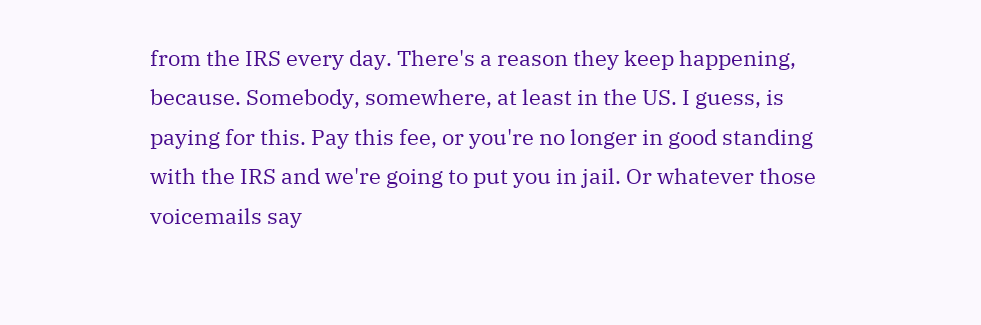from the IRS every day. There's a reason they keep happening, because. Somebody, somewhere, at least in the US. I guess, is paying for this. Pay this fee, or you're no longer in good standing with the IRS and we're going to put you in jail. Or whatever those voicemails say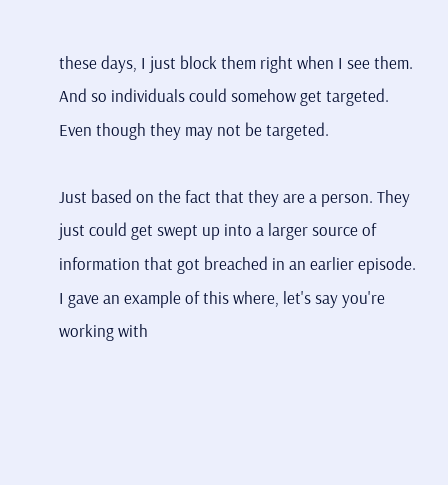these days, I just block them right when I see them. And so individuals could somehow get targeted. Even though they may not be targeted.

Just based on the fact that they are a person. They just could get swept up into a larger source of information that got breached in an earlier episode. I gave an example of this where, let's say you're working with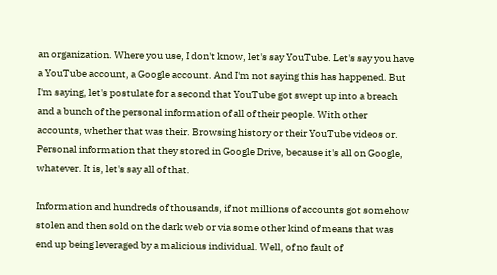an organization. Where you use, I don't know, let's say YouTube. Let's say you have a YouTube account, a Google account. And I'm not saying this has happened. But I'm saying, let's postulate for a second that YouTube got swept up into a breach and a bunch of the personal information of all of their people. With other accounts, whether that was their. Browsing history or their YouTube videos or. Personal information that they stored in Google Drive, because it's all on Google, whatever. It is, let's say all of that.

Information and hundreds of thousands, if not millions of accounts got somehow stolen and then sold on the dark web or via some other kind of means that was end up being leveraged by a malicious individual. Well, of no fault of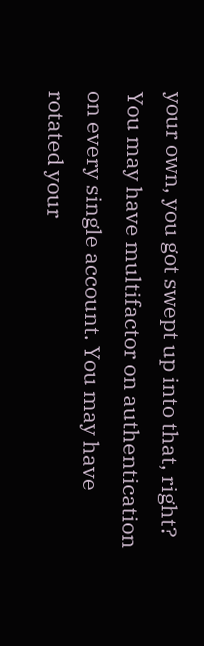your own, you got swept up into that, right? You may have multifactor on authentication on every single account. You may have rotated your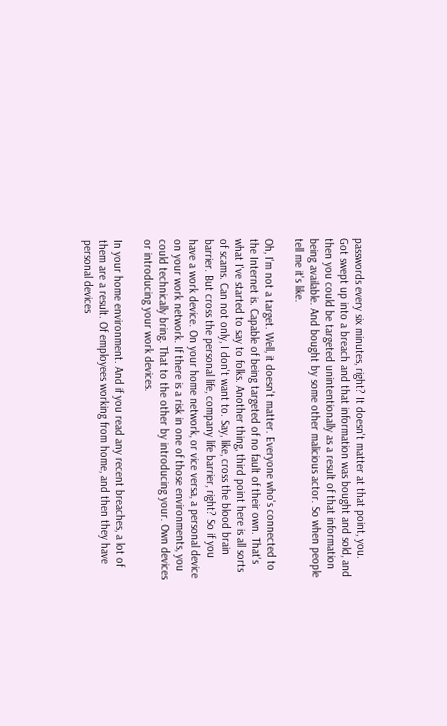passwords every six minutes, right? It doesn't matter at that point, you. Got swept up into a breach and that information was bought and sold, and then you could be targeted unintentionally as a result of that information being available. And bought by some other malicious actor. So when people tell me it's like.

Oh, I'm not a target. Well, it doesn't matter. Everyone who's connected to the Internet is. Capable of being targeted of no fault of their own. That's what I've started to say to folks. Another thing, third point here is all sorts of scams. Can not only, I don't want to. Say, like, cross the blood brain barrier. But cross the personal life, company life barrier, right? So if you have a work device. On your home network, or vice versa, a personal device on your work network. If there is a risk in one of those environments, you could technically bring. That to the other by introducing your. Own devices or introducing your work devices.

In your home environment. And if you read any recent breaches, a lot of them are a result. Of employees working from home, and then they have personal devices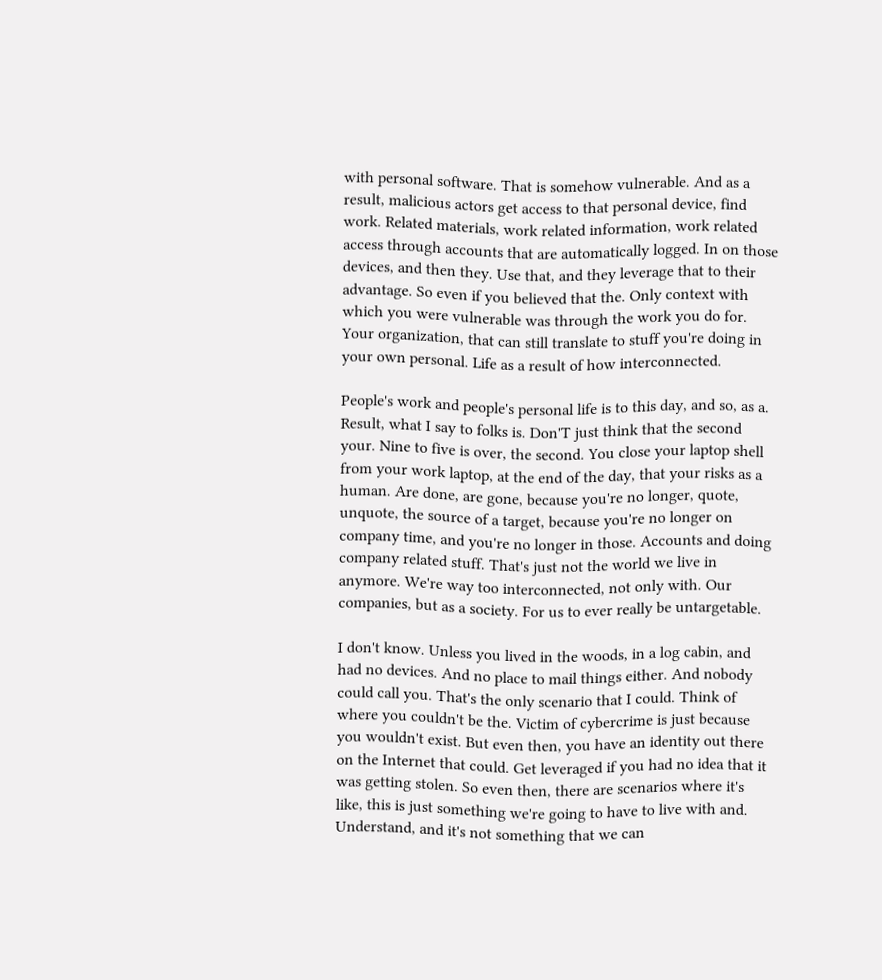with personal software. That is somehow vulnerable. And as a result, malicious actors get access to that personal device, find work. Related materials, work related information, work related access through accounts that are automatically logged. In on those devices, and then they. Use that, and they leverage that to their advantage. So even if you believed that the. Only context with which you were vulnerable was through the work you do for. Your organization, that can still translate to stuff you're doing in your own personal. Life as a result of how interconnected.

People's work and people's personal life is to this day, and so, as a. Result, what I say to folks is. Don'T just think that the second your. Nine to five is over, the second. You close your laptop shell from your work laptop, at the end of the day, that your risks as a human. Are done, are gone, because you're no longer, quote, unquote, the source of a target, because you're no longer on company time, and you're no longer in those. Accounts and doing company related stuff. That's just not the world we live in anymore. We're way too interconnected, not only with. Our companies, but as a society. For us to ever really be untargetable.

I don't know. Unless you lived in the woods, in a log cabin, and had no devices. And no place to mail things either. And nobody could call you. That's the only scenario that I could. Think of where you couldn't be the. Victim of cybercrime is just because you wouldn't exist. But even then, you have an identity out there on the Internet that could. Get leveraged if you had no idea that it was getting stolen. So even then, there are scenarios where it's like, this is just something we're going to have to live with and. Understand, and it's not something that we can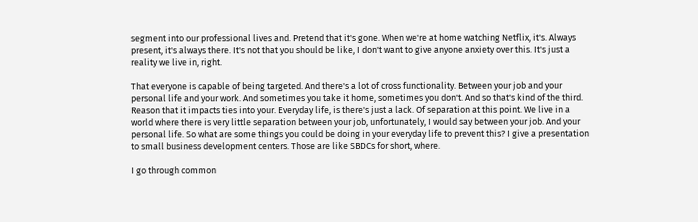segment into our professional lives and. Pretend that it's gone. When we're at home watching Netflix, it's. Always present, it's always there. It's not that you should be like, I don't want to give anyone anxiety over this. It's just a reality we live in, right.

That everyone is capable of being targeted. And there's a lot of cross functionality. Between your job and your personal life and your work. And sometimes you take it home, sometimes you don't. And so that's kind of the third. Reason that it impacts ties into your. Everyday life, is there's just a lack. Of separation at this point. We live in a world where there is very little separation between your job, unfortunately, I would say between your job. And your personal life. So what are some things you could be doing in your everyday life to prevent this? I give a presentation to small business development centers. Those are like SBDCs for short, where.

I go through common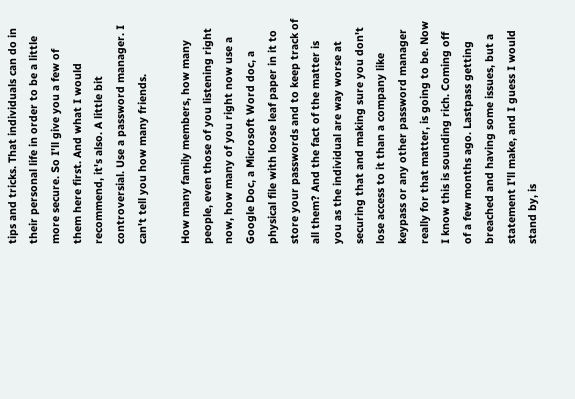tips and tricks. That individuals can do in their personal life in order to be a little more secure. So I'll give you a few of them here first. And what I would recommend, it's also. A little bit controversial. Use a password manager. I can't tell you how many friends.

How many family members, how many people, even those of you listening right now, how many of you right now use a Google Doc, a Microsoft Word doc, a physical file with loose leaf paper in it to store your passwords and to keep track of all them? And the fact of the matter is you as the individual are way worse at securing that and making sure you don't lose access to it than a company like keypass or any other password manager really for that matter, is going to be. Now I know this is sounding rich. Coming off of a few months ago. Lastpass getting breached and having some issues, but a statement I'll make, and I guess I would stand by, is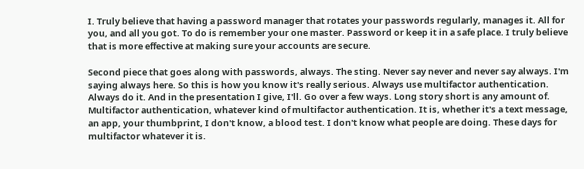I. Truly believe that having a password manager that rotates your passwords regularly, manages it. All for you, and all you got. To do is remember your one master. Password or keep it in a safe place. I truly believe that is more effective at making sure your accounts are secure.

Second piece that goes along with passwords, always. The sting. Never say never and never say always. I'm saying always here. So this is how you know it's really serious. Always use multifactor authentication. Always do it. And in the presentation I give, I'll. Go over a few ways. Long story short is any amount of. Multifactor authentication, whatever kind of multifactor authentication. It is, whether it's a text message, an app, your thumbprint, I don't know, a blood test. I don't know what people are doing. These days for multifactor whatever it is.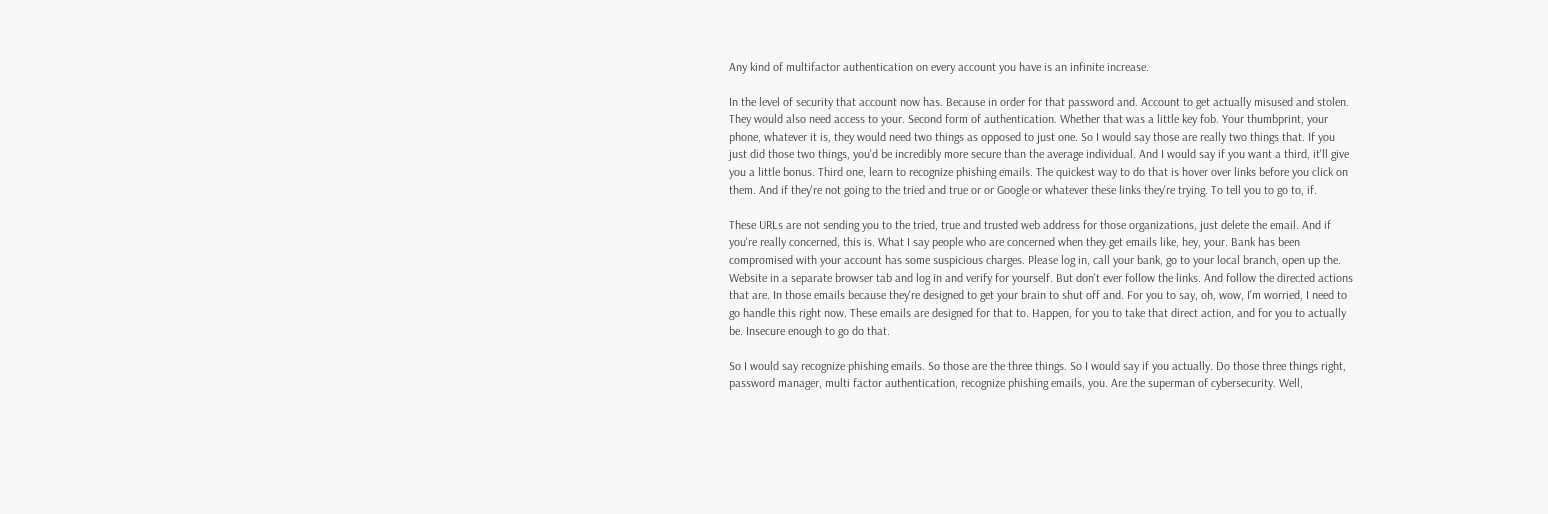Any kind of multifactor authentication on every account you have is an infinite increase.

In the level of security that account now has. Because in order for that password and. Account to get actually misused and stolen. They would also need access to your. Second form of authentication. Whether that was a little key fob. Your thumbprint, your phone, whatever it is, they would need two things as opposed to just one. So I would say those are really two things that. If you just did those two things, you'd be incredibly more secure than the average individual. And I would say if you want a third, it'll give you a little bonus. Third one, learn to recognize phishing emails. The quickest way to do that is hover over links before you click on them. And if they're not going to the tried and true or or Google or whatever these links they're trying. To tell you to go to, if.

These URLs are not sending you to the tried, true and trusted web address for those organizations, just delete the email. And if you're really concerned, this is. What I say people who are concerned when they get emails like, hey, your. Bank has been compromised with your account has some suspicious charges. Please log in, call your bank, go to your local branch, open up the. Website in a separate browser tab and log in and verify for yourself. But don't ever follow the links. And follow the directed actions that are. In those emails because they're designed to get your brain to shut off and. For you to say, oh, wow, I'm worried, I need to go handle this right now. These emails are designed for that to. Happen, for you to take that direct action, and for you to actually be. Insecure enough to go do that.

So I would say recognize phishing emails. So those are the three things. So I would say if you actually. Do those three things right, password manager, multi factor authentication, recognize phishing emails, you. Are the superman of cybersecurity. Well,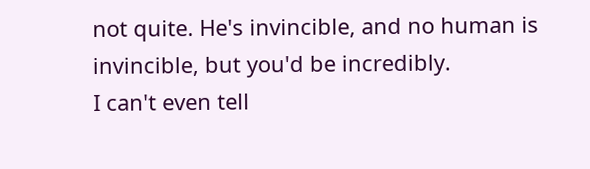not quite. He's invincible, and no human is invincible, but you'd be incredibly.
I can't even tell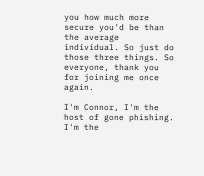you how much more secure you'd be than the average individual. So just do those three things. So everyone, thank you for joining me once again.

I'm Connor, I'm the host of gone phishing. I'm the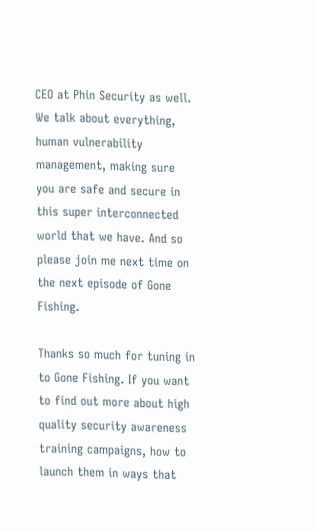CEO at Phin Security as well. We talk about everything, human vulnerability management, making sure you are safe and secure in this super interconnected world that we have. And so please join me next time on the next episode of Gone Fishing.

Thanks so much for tuning in to Gone Fishing. If you want to find out more about high quality security awareness training campaigns, how to launch them in ways that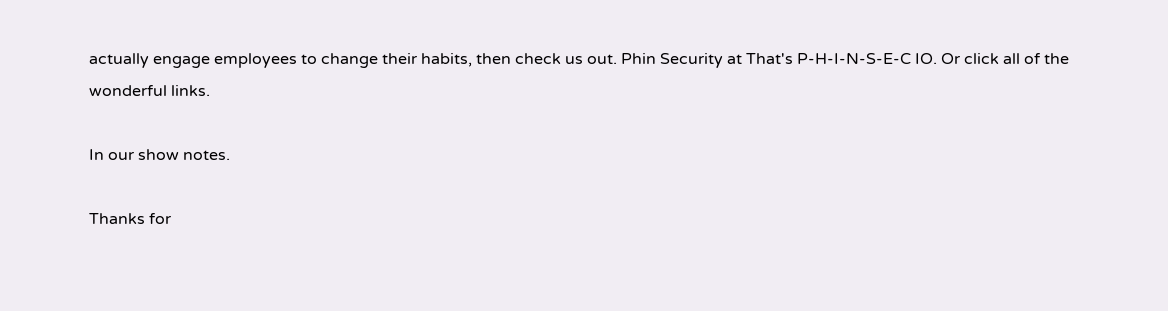actually engage employees to change their habits, then check us out. Phin Security at That's P-H-I-N-S-E-C IO. Or click all of the wonderful links.

In our show notes.

Thanks for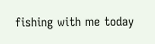fishing with me today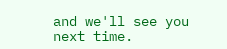and we'll see you next time.